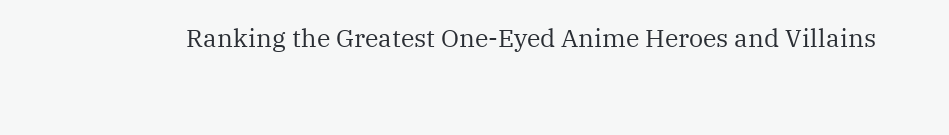Ranking the Greatest One-Eyed Anime Heroes and Villains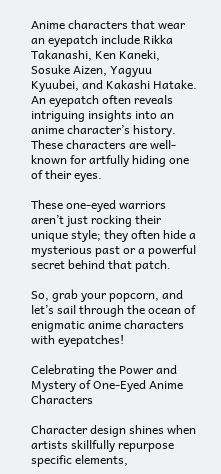Anime characters that wear an eyepatch include Rikka Takanashi, Ken Kaneki, Sosuke Aizen, Yagyuu Kyuubei, and Kakashi Hatake. An eyepatch often reveals intriguing insights into an anime character’s history. These characters are well-known for artfully hiding one of their eyes.

These one-eyed warriors aren’t just rocking their unique style; they often hide a mysterious past or a powerful secret behind that patch.

So, grab your popcorn, and let’s sail through the ocean of enigmatic anime characters with eyepatches!

Celebrating the Power and Mystery of One-Eyed Anime Characters

Character design shines when artists skillfully repurpose specific elements,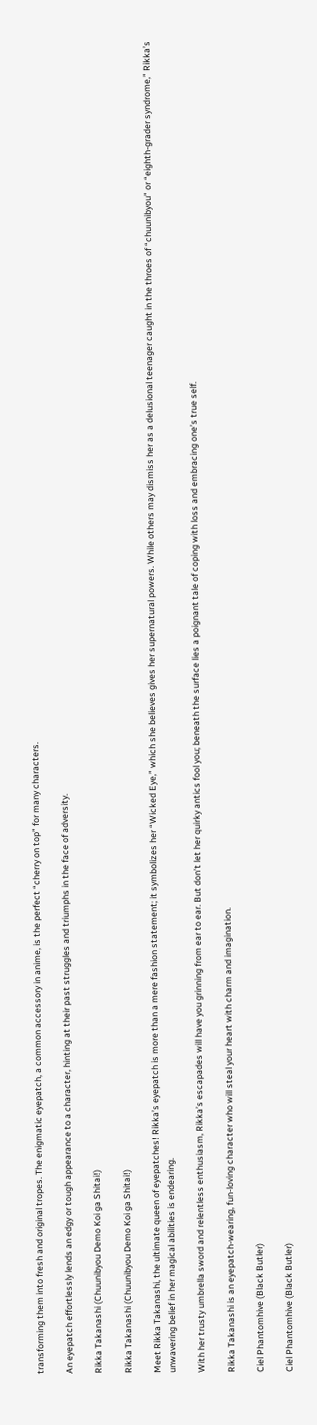transforming them into fresh and original tropes. The enigmatic eyepatch, a common accessory in anime, is the perfect “cherry on top” for many characters.

An eyepatch effortlessly lends an edgy or tough appearance to a character, hinting at their past struggles and triumphs in the face of adversity.

Rikka Takanashi (Chuunibyou Demo Koi ga Shitai!)

Rikka Takanashi (Chuunibyou Demo Koi ga Shitai!)

Meet Rikka Takanashi, the ultimate queen of eyepatches! Rikka’s eyepatch is more than a mere fashion statement; it symbolizes her “Wicked Eye,” which she believes gives her supernatural powers. While others may dismiss her as a delusional teenager caught in the throes of “chuunibyou” or “eighth-grader syndrome,” Rikka’s unwavering belief in her magical abilities is endearing.

With her trusty umbrella sword and relentless enthusiasm, Rikka’s escapades will have you grinning from ear to ear. But don’t let her quirky antics fool you; beneath the surface lies a poignant tale of coping with loss and embracing one’s true self.

Rikka Takanashi is an eyepatch-wearing, fun-loving character who will steal your heart with charm and imagination.

Ciel Phantomhive (Black Butler)

Ciel Phantomhive (Black Butler)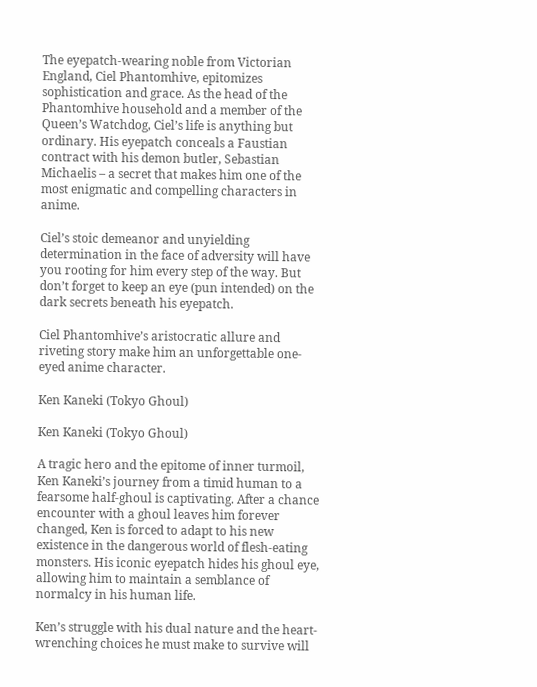The eyepatch-wearing noble from Victorian England, Ciel Phantomhive, epitomizes sophistication and grace. As the head of the Phantomhive household and a member of the Queen’s Watchdog, Ciel’s life is anything but ordinary. His eyepatch conceals a Faustian contract with his demon butler, Sebastian Michaelis – a secret that makes him one of the most enigmatic and compelling characters in anime.

Ciel’s stoic demeanor and unyielding determination in the face of adversity will have you rooting for him every step of the way. But don’t forget to keep an eye (pun intended) on the dark secrets beneath his eyepatch.

Ciel Phantomhive’s aristocratic allure and riveting story make him an unforgettable one-eyed anime character.

Ken Kaneki (Tokyo Ghoul)

Ken Kaneki (Tokyo Ghoul)

A tragic hero and the epitome of inner turmoil, Ken Kaneki’s journey from a timid human to a fearsome half-ghoul is captivating. After a chance encounter with a ghoul leaves him forever changed, Ken is forced to adapt to his new existence in the dangerous world of flesh-eating monsters. His iconic eyepatch hides his ghoul eye, allowing him to maintain a semblance of normalcy in his human life.

Ken’s struggle with his dual nature and the heart-wrenching choices he must make to survive will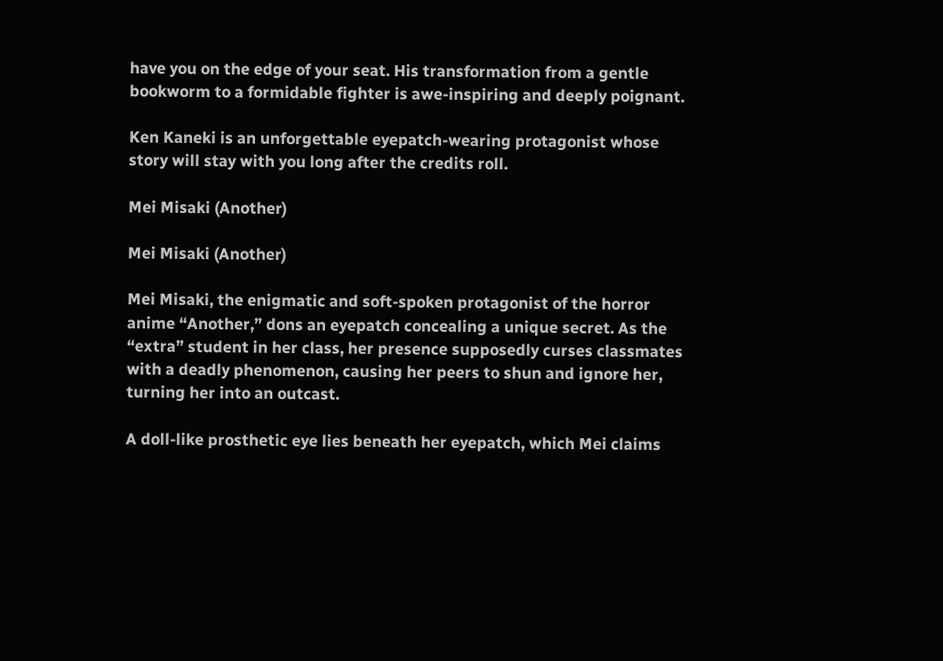have you on the edge of your seat. His transformation from a gentle bookworm to a formidable fighter is awe-inspiring and deeply poignant.

Ken Kaneki is an unforgettable eyepatch-wearing protagonist whose story will stay with you long after the credits roll.

Mei Misaki (Another)

Mei Misaki (Another)

Mei Misaki, the enigmatic and soft-spoken protagonist of the horror anime “Another,” dons an eyepatch concealing a unique secret. As the “extra” student in her class, her presence supposedly curses classmates with a deadly phenomenon, causing her peers to shun and ignore her, turning her into an outcast.

A doll-like prosthetic eye lies beneath her eyepatch, which Mei claims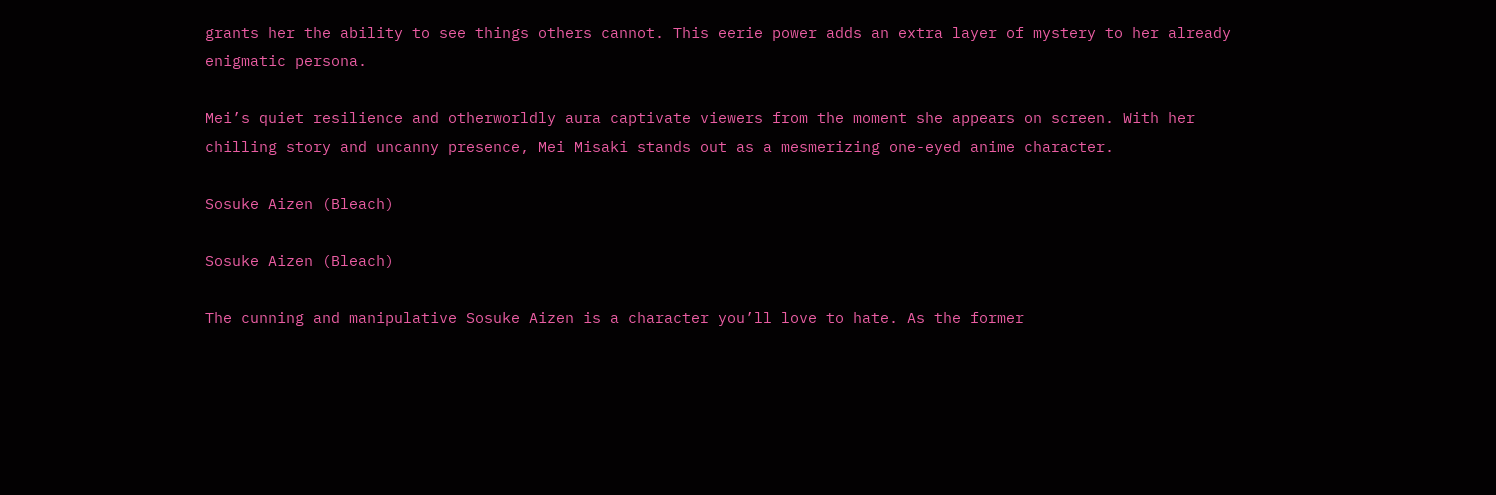grants her the ability to see things others cannot. This eerie power adds an extra layer of mystery to her already enigmatic persona.

Mei’s quiet resilience and otherworldly aura captivate viewers from the moment she appears on screen. With her chilling story and uncanny presence, Mei Misaki stands out as a mesmerizing one-eyed anime character.

Sosuke Aizen (Bleach)

Sosuke Aizen (Bleach)

The cunning and manipulative Sosuke Aizen is a character you’ll love to hate. As the former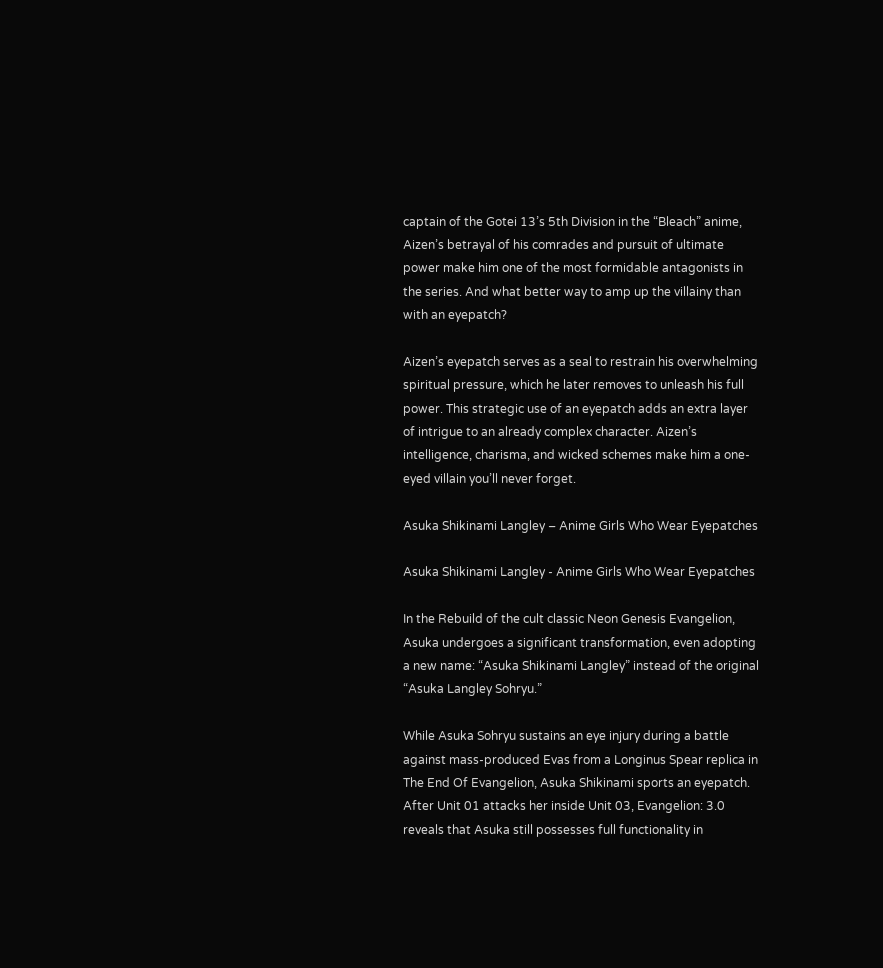captain of the Gotei 13’s 5th Division in the “Bleach” anime, Aizen’s betrayal of his comrades and pursuit of ultimate power make him one of the most formidable antagonists in the series. And what better way to amp up the villainy than with an eyepatch?

Aizen’s eyepatch serves as a seal to restrain his overwhelming spiritual pressure, which he later removes to unleash his full power. This strategic use of an eyepatch adds an extra layer of intrigue to an already complex character. Aizen’s intelligence, charisma, and wicked schemes make him a one-eyed villain you’ll never forget.

Asuka Shikinami Langley – Anime Girls Who Wear Eyepatches

Asuka Shikinami Langley - Anime Girls Who Wear Eyepatches

In the Rebuild of the cult classic Neon Genesis Evangelion, Asuka undergoes a significant transformation, even adopting a new name: “Asuka Shikinami Langley” instead of the original “Asuka Langley Sohryu.”

While Asuka Sohryu sustains an eye injury during a battle against mass-produced Evas from a Longinus Spear replica in The End Of Evangelion, Asuka Shikinami sports an eyepatch. After Unit 01 attacks her inside Unit 03, Evangelion: 3.0 reveals that Asuka still possesses full functionality in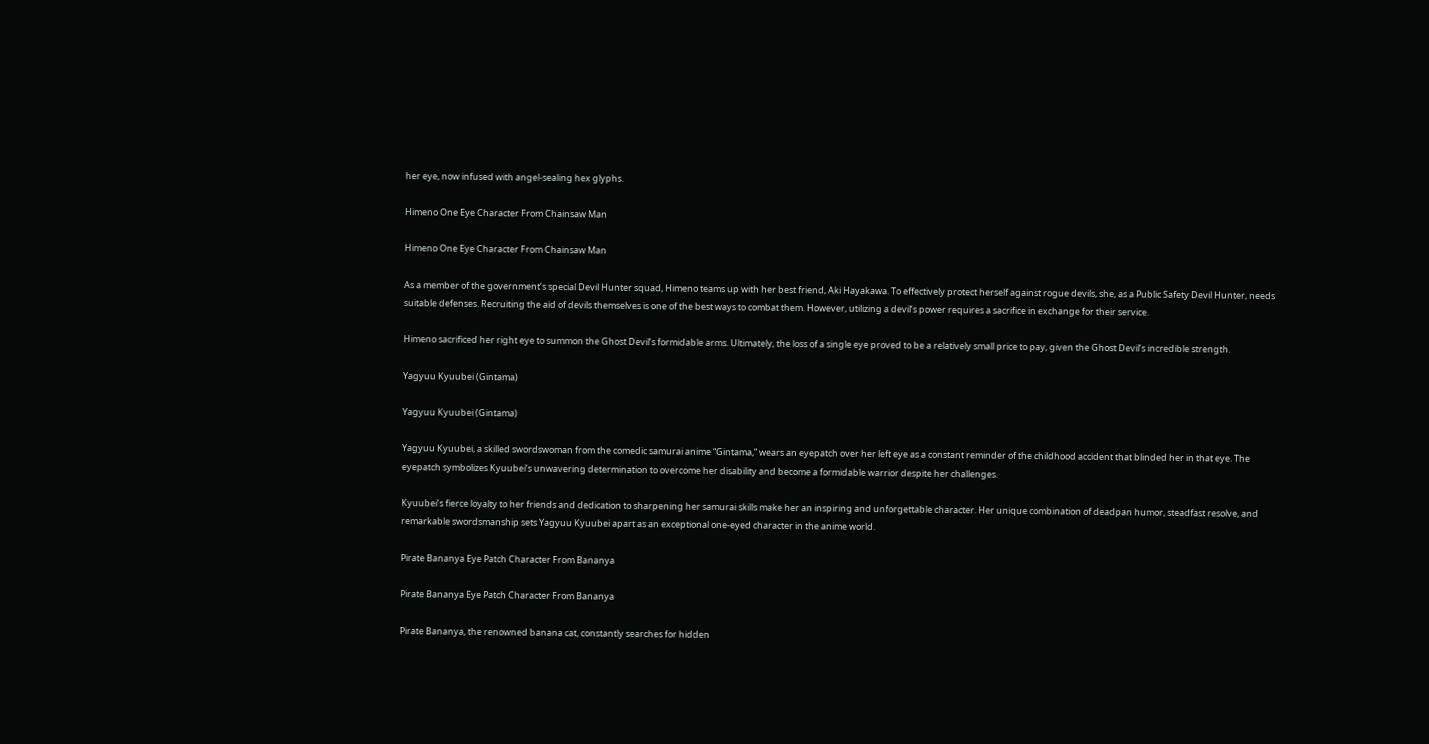her eye, now infused with angel-sealing hex glyphs.

Himeno One Eye Character From Chainsaw Man

Himeno One Eye Character From Chainsaw Man

As a member of the government’s special Devil Hunter squad, Himeno teams up with her best friend, Aki Hayakawa. To effectively protect herself against rogue devils, she, as a Public Safety Devil Hunter, needs suitable defenses. Recruiting the aid of devils themselves is one of the best ways to combat them. However, utilizing a devil’s power requires a sacrifice in exchange for their service.

Himeno sacrificed her right eye to summon the Ghost Devil’s formidable arms. Ultimately, the loss of a single eye proved to be a relatively small price to pay, given the Ghost Devil’s incredible strength.

Yagyuu Kyuubei (Gintama)

Yagyuu Kyuubei (Gintama)

Yagyuu Kyuubei, a skilled swordswoman from the comedic samurai anime “Gintama,” wears an eyepatch over her left eye as a constant reminder of the childhood accident that blinded her in that eye. The eyepatch symbolizes Kyuubei’s unwavering determination to overcome her disability and become a formidable warrior despite her challenges.

Kyuubei’s fierce loyalty to her friends and dedication to sharpening her samurai skills make her an inspiring and unforgettable character. Her unique combination of deadpan humor, steadfast resolve, and remarkable swordsmanship sets Yagyuu Kyuubei apart as an exceptional one-eyed character in the anime world.

Pirate Bananya Eye Patch Character From Bananya

Pirate Bananya Eye Patch Character From Bananya

Pirate Bananya, the renowned banana cat, constantly searches for hidden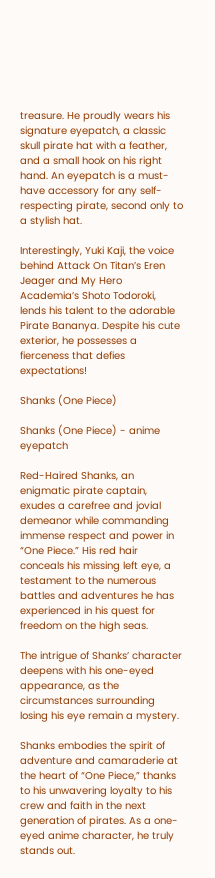treasure. He proudly wears his signature eyepatch, a classic skull pirate hat with a feather, and a small hook on his right hand. An eyepatch is a must-have accessory for any self-respecting pirate, second only to a stylish hat.

Interestingly, Yuki Kaji, the voice behind Attack On Titan’s Eren Jeager and My Hero Academia’s Shoto Todoroki, lends his talent to the adorable Pirate Bananya. Despite his cute exterior, he possesses a fierceness that defies expectations!

Shanks (One Piece)

Shanks (One Piece) - anime eyepatch

Red-Haired Shanks, an enigmatic pirate captain, exudes a carefree and jovial demeanor while commanding immense respect and power in “One Piece.” His red hair conceals his missing left eye, a testament to the numerous battles and adventures he has experienced in his quest for freedom on the high seas.

The intrigue of Shanks’ character deepens with his one-eyed appearance, as the circumstances surrounding losing his eye remain a mystery.

Shanks embodies the spirit of adventure and camaraderie at the heart of “One Piece,” thanks to his unwavering loyalty to his crew and faith in the next generation of pirates. As a one-eyed anime character, he truly stands out.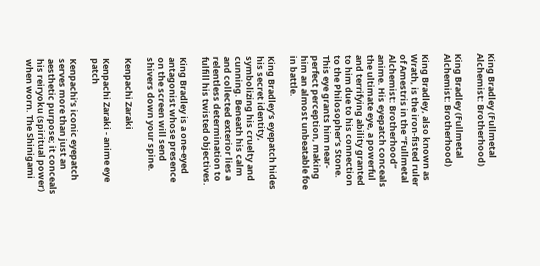King Bradley (Fullmetal Alchemist: Brotherhood)

King Bradley (Fullmetal Alchemist: Brotherhood)

King Bradley, also known as Wrath, is the iron-fisted ruler of Amestris in the “Fullmetal Alchemist: Brotherhood” anime. His eyepatch conceals the ultimate eye, a powerful and terrifying ability granted to him due to his connection to the Philosopher’s Stone. This eye grants him near-perfect perception, making him an almost unbeatable foe in battle.

King Bradley’s eyepatch hides his secret identity, symbolizing his cruelty and cunning. Beneath his calm and collected exterior lies a relentless determination to fulfill his twisted objectives.

King Bradley is a one-eyed antagonist whose presence on the screen will send shivers down your spine.

Kenpachi Zaraki

Kenpachi Zaraki - anime eye patch

Kenpachi’s iconic eyepatch serves more than just an aesthetic purpose; it conceals his reiryoku (spiritual power) when worn. The Shinigami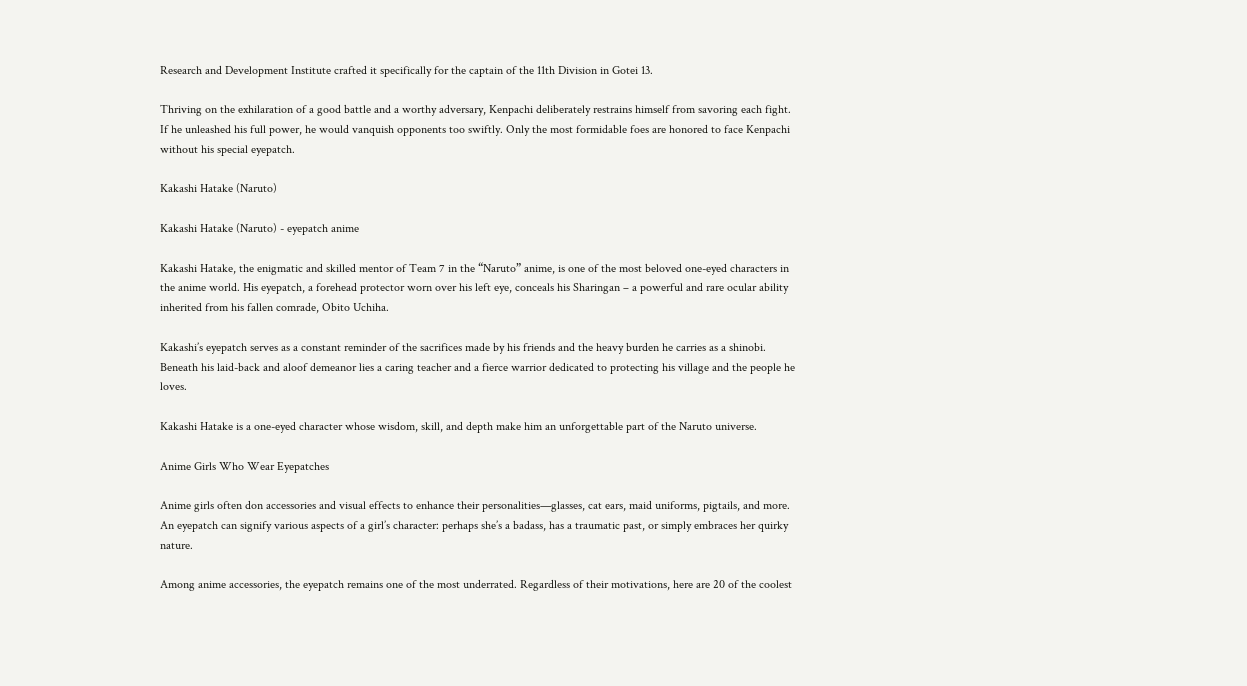Research and Development Institute crafted it specifically for the captain of the 11th Division in Gotei 13.

Thriving on the exhilaration of a good battle and a worthy adversary, Kenpachi deliberately restrains himself from savoring each fight. If he unleashed his full power, he would vanquish opponents too swiftly. Only the most formidable foes are honored to face Kenpachi without his special eyepatch.

Kakashi Hatake (Naruto)

Kakashi Hatake (Naruto) - eyepatch anime

Kakashi Hatake, the enigmatic and skilled mentor of Team 7 in the “Naruto” anime, is one of the most beloved one-eyed characters in the anime world. His eyepatch, a forehead protector worn over his left eye, conceals his Sharingan – a powerful and rare ocular ability inherited from his fallen comrade, Obito Uchiha.

Kakashi’s eyepatch serves as a constant reminder of the sacrifices made by his friends and the heavy burden he carries as a shinobi. Beneath his laid-back and aloof demeanor lies a caring teacher and a fierce warrior dedicated to protecting his village and the people he loves.

Kakashi Hatake is a one-eyed character whose wisdom, skill, and depth make him an unforgettable part of the Naruto universe.

Anime Girls Who Wear Eyepatches

Anime girls often don accessories and visual effects to enhance their personalities—glasses, cat ears, maid uniforms, pigtails, and more. An eyepatch can signify various aspects of a girl’s character: perhaps she’s a badass, has a traumatic past, or simply embraces her quirky nature.

Among anime accessories, the eyepatch remains one of the most underrated. Regardless of their motivations, here are 20 of the coolest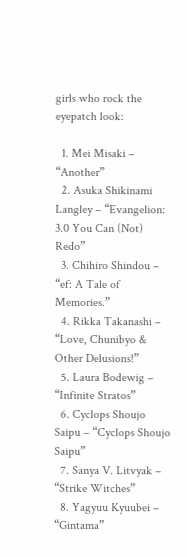girls who rock the eyepatch look:

  1. Mei Misaki – “Another”
  2. Asuka Shikinami Langley – “Evangelion: 3.0 You Can (Not) Redo”
  3. Chihiro Shindou – “ef: A Tale of Memories.”
  4. Rikka Takanashi – “Love, Chunibyo & Other Delusions!”
  5. Laura Bodewig – “Infinite Stratos”
  6. Cyclops Shoujo Saipu – “Cyclops Shoujo Saipu”
  7. Sanya V. Litvyak – “Strike Witches”
  8. Yagyuu Kyuubei – “Gintama”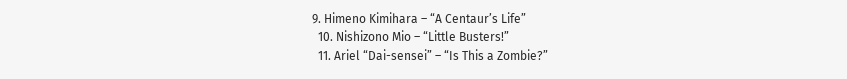9. Himeno Kimihara – “A Centaur’s Life”
  10. Nishizono Mio – “Little Busters!”
  11. Ariel “Dai-sensei” – “Is This a Zombie?”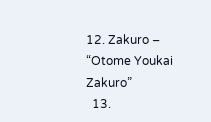12. Zakuro – “Otome Youkai Zakuro”
  13.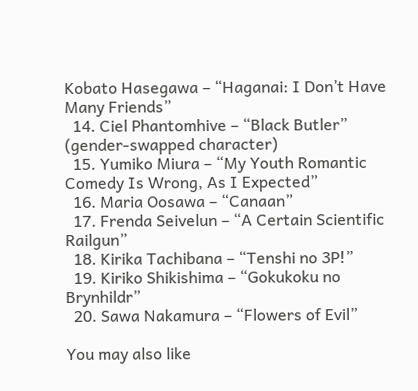Kobato Hasegawa – “Haganai: I Don’t Have Many Friends”
  14. Ciel Phantomhive – “Black Butler” (gender-swapped character)
  15. Yumiko Miura – “My Youth Romantic Comedy Is Wrong, As I Expected”
  16. Maria Oosawa – “Canaan”
  17. Frenda Seivelun – “A Certain Scientific Railgun”
  18. Kirika Tachibana – “Tenshi no 3P!”
  19. Kiriko Shikishima – “Gokukoku no Brynhildr”
  20. Sawa Nakamura – “Flowers of Evil”

You may also like